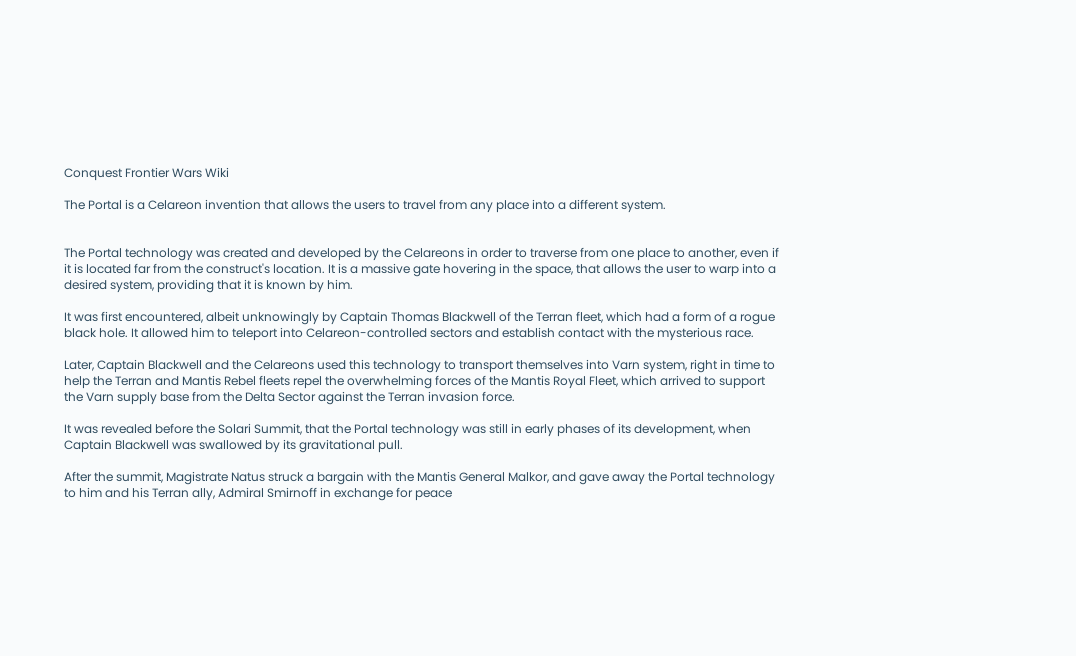Conquest Frontier Wars Wiki

The Portal is a Celareon invention that allows the users to travel from any place into a different system.


The Portal technology was created and developed by the Celareons in order to traverse from one place to another, even if it is located far from the construct's location. It is a massive gate hovering in the space, that allows the user to warp into a desired system, providing that it is known by him.

It was first encountered, albeit unknowingly by Captain Thomas Blackwell of the Terran fleet, which had a form of a rogue black hole. It allowed him to teleport into Celareon-controlled sectors and establish contact with the mysterious race.

Later, Captain Blackwell and the Celareons used this technology to transport themselves into Varn system, right in time to help the Terran and Mantis Rebel fleets repel the overwhelming forces of the Mantis Royal Fleet, which arrived to support the Varn supply base from the Delta Sector against the Terran invasion force.

It was revealed before the Solari Summit, that the Portal technology was still in early phases of its development, when Captain Blackwell was swallowed by its gravitational pull.

After the summit, Magistrate Natus struck a bargain with the Mantis General Malkor, and gave away the Portal technology to him and his Terran ally, Admiral Smirnoff in exchange for peace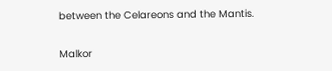between the Celareons and the Mantis.

Malkor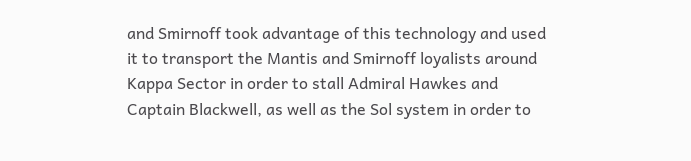and Smirnoff took advantage of this technology and used it to transport the Mantis and Smirnoff loyalists around Kappa Sector in order to stall Admiral Hawkes and Captain Blackwell, as well as the Sol system in order to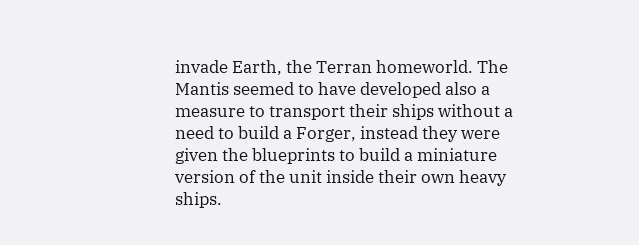invade Earth, the Terran homeworld. The Mantis seemed to have developed also a measure to transport their ships without a need to build a Forger, instead they were given the blueprints to build a miniature version of the unit inside their own heavy ships.